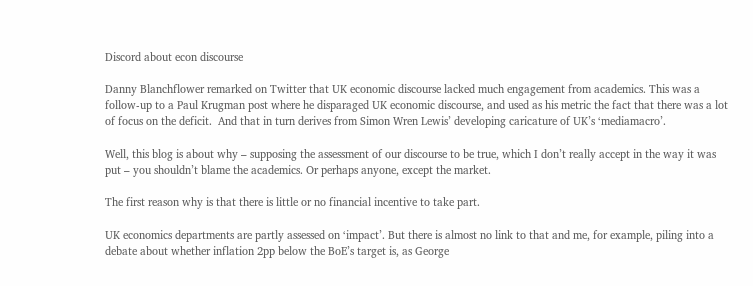Discord about econ discourse

Danny Blanchflower remarked on Twitter that UK economic discourse lacked much engagement from academics. This was a follow-up to a Paul Krugman post where he disparaged UK economic discourse, and used as his metric the fact that there was a lot of focus on the deficit.  And that in turn derives from Simon Wren Lewis’ developing caricature of UK’s ‘mediamacro’.

Well, this blog is about why – supposing the assessment of our discourse to be true, which I don’t really accept in the way it was put – you shouldn’t blame the academics. Or perhaps anyone, except the market.

The first reason why is that there is little or no financial incentive to take part.

UK economics departments are partly assessed on ‘impact’. But there is almost no link to that and me, for example, piling into a debate about whether inflation 2pp below the BoE’s target is, as George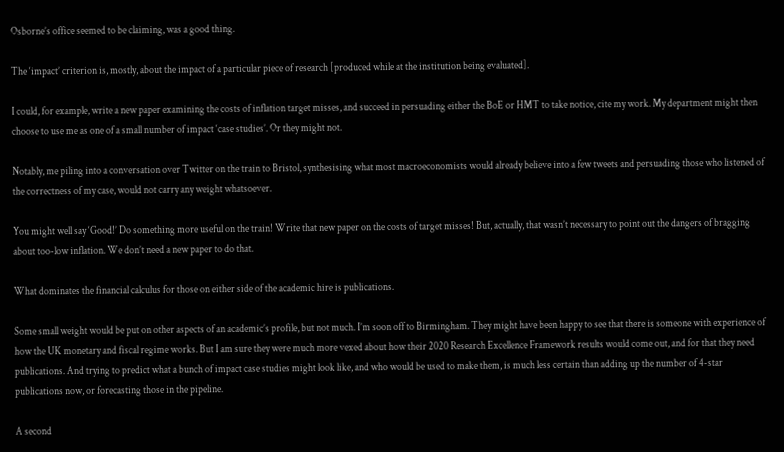Osborne’s office seemed to be claiming, was a good thing.

The ‘impact’ criterion is, mostly, about the impact of a particular piece of research [produced while at the institution being evaluated].

I could, for example, write a new paper examining the costs of inflation target misses, and succeed in persuading either the BoE or HMT to take notice, cite my work. My department might then choose to use me as one of a small number of impact ‘case studies’. Or they might not.

Notably, me piling into a conversation over Twitter on the train to Bristol, synthesising what most macroeconomists would already believe into a few tweets and persuading those who listened of the correctness of my case, would not carry any weight whatsoever.

You might well say ‘Good!’ Do something more useful on the train! Write that new paper on the costs of target misses! But, actually, that wasn’t necessary to point out the dangers of bragging about too-low inflation. We don’t need a new paper to do that.

What dominates the financial calculus for those on either side of the academic hire is publications.

Some small weight would be put on other aspects of an academic’s profile, but not much. I’m soon off to Birmingham. They might have been happy to see that there is someone with experience of how the UK monetary and fiscal regime works. But I am sure they were much more vexed about how their 2020 Research Excellence Framework results would come out, and for that they need publications. And trying to predict what a bunch of impact case studies might look like, and who would be used to make them, is much less certain than adding up the number of 4-star publications now, or forecasting those in the pipeline.

A second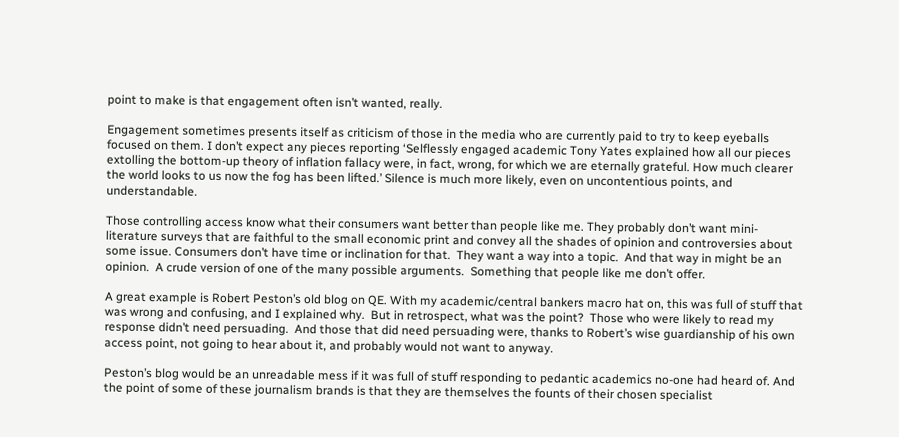point to make is that engagement often isn’t wanted, really.

Engagement sometimes presents itself as criticism of those in the media who are currently paid to try to keep eyeballs focused on them. I don’t expect any pieces reporting ‘Selflessly engaged academic Tony Yates explained how all our pieces extolling the bottom-up theory of inflation fallacy were, in fact, wrong, for which we are eternally grateful. How much clearer the world looks to us now the fog has been lifted.’ Silence is much more likely, even on uncontentious points, and understandable.

Those controlling access know what their consumers want better than people like me. They probably don’t want mini-literature surveys that are faithful to the small economic print and convey all the shades of opinion and controversies about some issue. Consumers don’t have time or inclination for that.  They want a way into a topic.  And that way in might be an opinion.  A crude version of one of the many possible arguments.  Something that people like me don’t offer.

A great example is Robert Peston’s old blog on QE. With my academic/central bankers macro hat on, this was full of stuff that was wrong and confusing, and I explained why.  But in retrospect, what was the point?  Those who were likely to read my response didn’t need persuading.  And those that did need persuading were, thanks to Robert’s wise guardianship of his own access point, not going to hear about it, and probably would not want to anyway.

Peston’s blog would be an unreadable mess if it was full of stuff responding to pedantic academics no-one had heard of. And the point of some of these journalism brands is that they are themselves the founts of their chosen specialist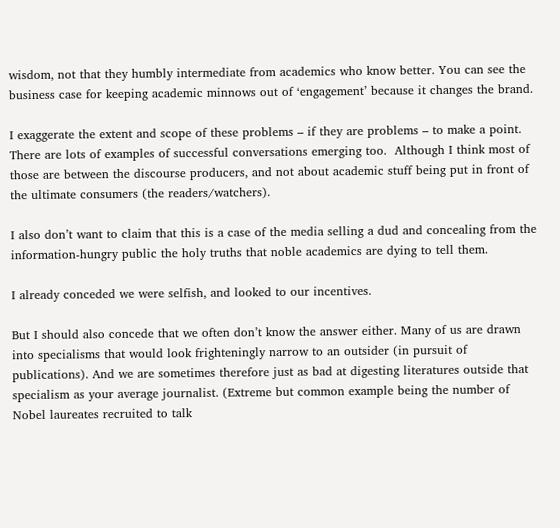wisdom, not that they humbly intermediate from academics who know better. You can see the business case for keeping academic minnows out of ‘engagement’ because it changes the brand.

I exaggerate the extent and scope of these problems – if they are problems – to make a point.  There are lots of examples of successful conversations emerging too.  Although I think most of those are between the discourse producers, and not about academic stuff being put in front of the ultimate consumers (the readers/watchers).

I also don’t want to claim that this is a case of the media selling a dud and concealing from the information-hungry public the holy truths that noble academics are dying to tell them.

I already conceded we were selfish, and looked to our incentives.

But I should also concede that we often don’t know the answer either. Many of us are drawn into specialisms that would look frighteningly narrow to an outsider (in pursuit of publications). And we are sometimes therefore just as bad at digesting literatures outside that specialism as your average journalist. (Extreme but common example being the number of Nobel laureates recruited to talk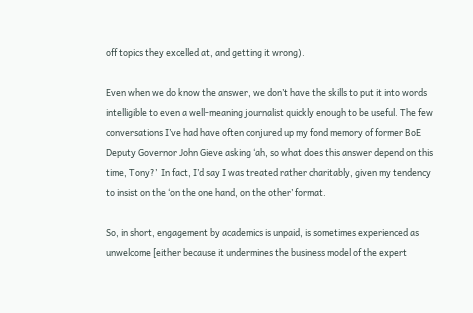off topics they excelled at, and getting it wrong).

Even when we do know the answer, we don’t have the skills to put it into words intelligible to even a well-meaning journalist quickly enough to be useful. The few conversations I’ve had have often conjured up my fond memory of former BoE Deputy Governor John Gieve asking ‘ah, so what does this answer depend on this time, Tony?’  In fact, I’d say I was treated rather charitably, given my tendency to insist on the ‘on the one hand, on the other’ format.

So, in short, engagement by academics is unpaid, is sometimes experienced as unwelcome [either because it undermines the business model of the expert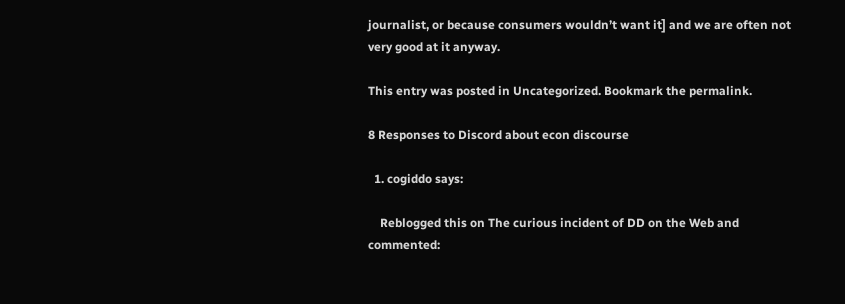journalist, or because consumers wouldn’t want it] and we are often not very good at it anyway.

This entry was posted in Uncategorized. Bookmark the permalink.

8 Responses to Discord about econ discourse

  1. cogiddo says:

    Reblogged this on The curious incident of DD on the Web and commented: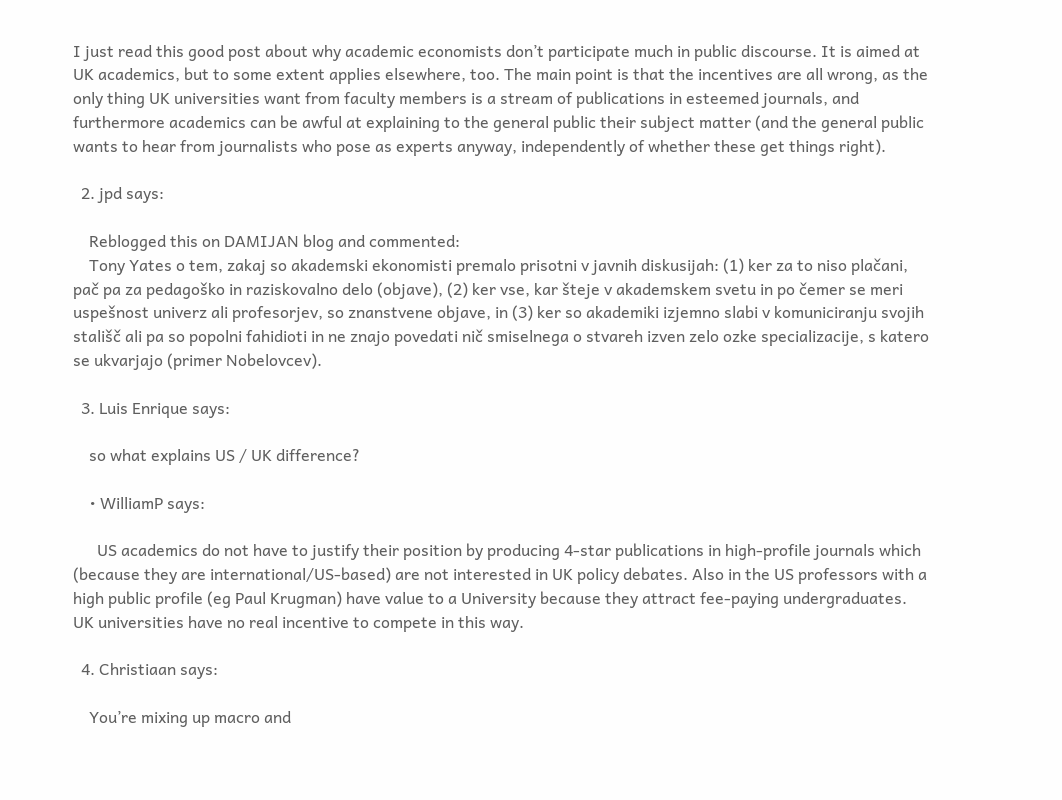I just read this good post about why academic economists don’t participate much in public discourse. It is aimed at UK academics, but to some extent applies elsewhere, too. The main point is that the incentives are all wrong, as the only thing UK universities want from faculty members is a stream of publications in esteemed journals, and furthermore academics can be awful at explaining to the general public their subject matter (and the general public wants to hear from journalists who pose as experts anyway, independently of whether these get things right).

  2. jpd says:

    Reblogged this on DAMIJAN blog and commented:
    Tony Yates o tem, zakaj so akademski ekonomisti premalo prisotni v javnih diskusijah: (1) ker za to niso plačani, pač pa za pedagoško in raziskovalno delo (objave), (2) ker vse, kar šteje v akademskem svetu in po čemer se meri uspešnost univerz ali profesorjev, so znanstvene objave, in (3) ker so akademiki izjemno slabi v komuniciranju svojih stališč ali pa so popolni fahidioti in ne znajo povedati nič smiselnega o stvareh izven zelo ozke specializacije, s katero se ukvarjajo (primer Nobelovcev).

  3. Luis Enrique says:

    so what explains US / UK difference?

    • WilliamP says:

      US academics do not have to justify their position by producing 4-star publications in high-profile journals which (because they are international/US-based) are not interested in UK policy debates. Also in the US professors with a high public profile (eg Paul Krugman) have value to a University because they attract fee-paying undergraduates. UK universities have no real incentive to compete in this way.

  4. Christiaan says:

    You’re mixing up macro and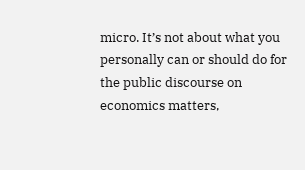micro. It’s not about what you personally can or should do for the public discourse on economics matters,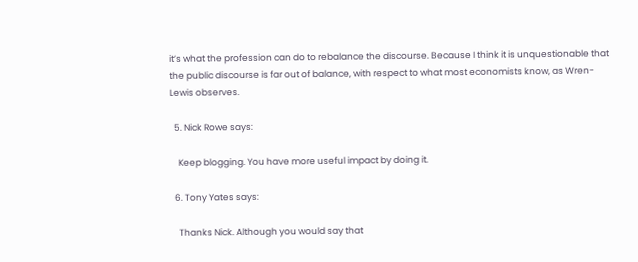it’s what the profession can do to rebalance the discourse. Because I think it is unquestionable that the public discourse is far out of balance, with respect to what most economists know, as Wren-Lewis observes.

  5. Nick Rowe says:

    Keep blogging. You have more useful impact by doing it.

  6. Tony Yates says:

    Thanks Nick. Although you would say that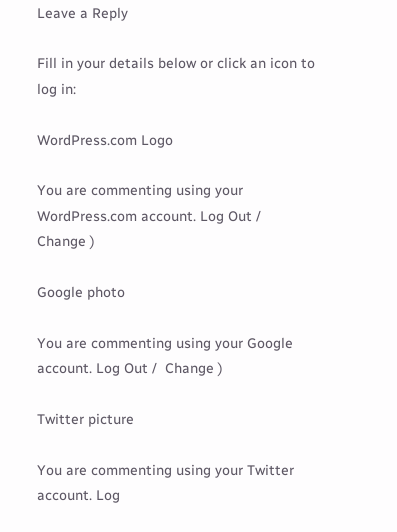Leave a Reply

Fill in your details below or click an icon to log in:

WordPress.com Logo

You are commenting using your WordPress.com account. Log Out /  Change )

Google photo

You are commenting using your Google account. Log Out /  Change )

Twitter picture

You are commenting using your Twitter account. Log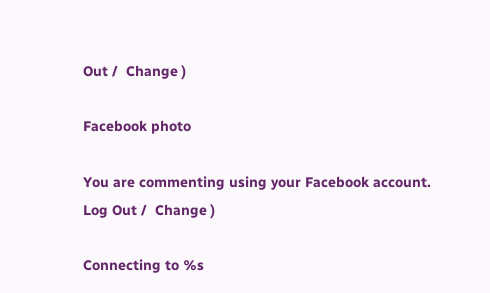Out /  Change )

Facebook photo

You are commenting using your Facebook account. Log Out /  Change )

Connecting to %s